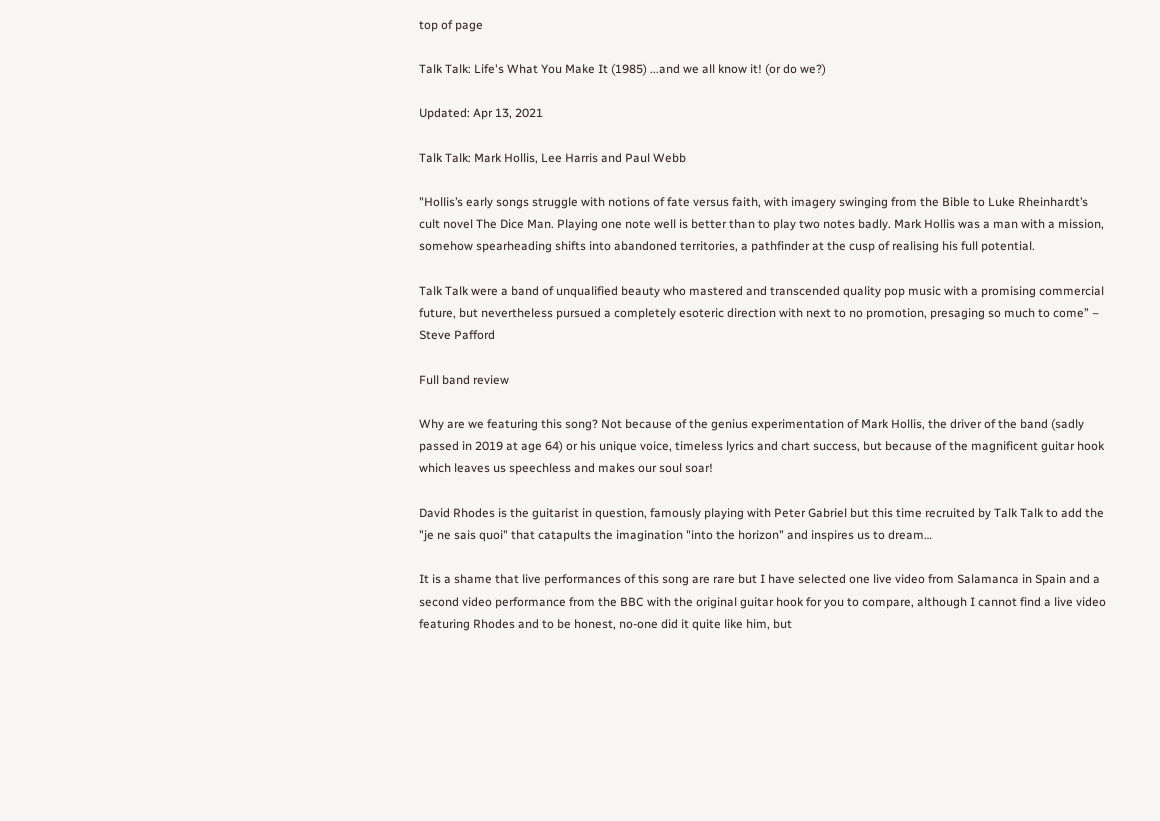top of page

Talk Talk: Life's What You Make It (1985) ...and we all know it! (or do we?)

Updated: Apr 13, 2021

Talk Talk: Mark Hollis, Lee Harris and Paul Webb

"Hollis’s early songs struggle with notions of fate versus faith, with imagery swinging from the Bible to Luke Rheinhardt’s cult novel The Dice Man. Playing one note well is better than to play two notes badly. Mark Hollis was a man with a mission, somehow spearheading shifts into abandoned territories, a pathfinder at the cusp of realising his full potential.

Talk Talk were a band of unqualified beauty who mastered and transcended quality pop music with a promising commercial future, but nevertheless pursued a completely esoteric direction with next to no promotion, presaging so much to come” – Steve Pafford

Full band review

Why are we featuring this song? Not because of the genius experimentation of Mark Hollis, the driver of the band (sadly passed in 2019 at age 64) or his unique voice, timeless lyrics and chart success, but because of the magnificent guitar hook which leaves us speechless and makes our soul soar!

David Rhodes is the guitarist in question, famously playing with Peter Gabriel but this time recruited by Talk Talk to add the "je ne sais quoi" that catapults the imagination "into the horizon" and inspires us to dream…

It is a shame that live performances of this song are rare but I have selected one live video from Salamanca in Spain and a second video performance from the BBC with the original guitar hook for you to compare, although I cannot find a live video featuring Rhodes and to be honest, no-one did it quite like him, but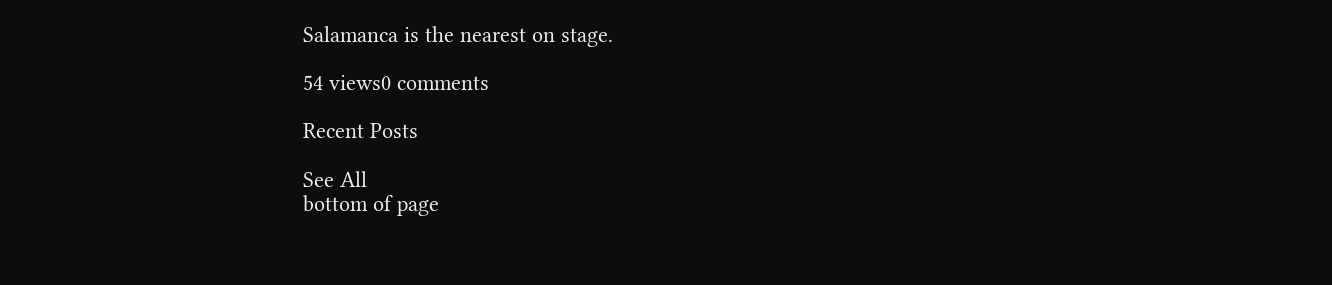Salamanca is the nearest on stage.

54 views0 comments

Recent Posts

See All
bottom of page